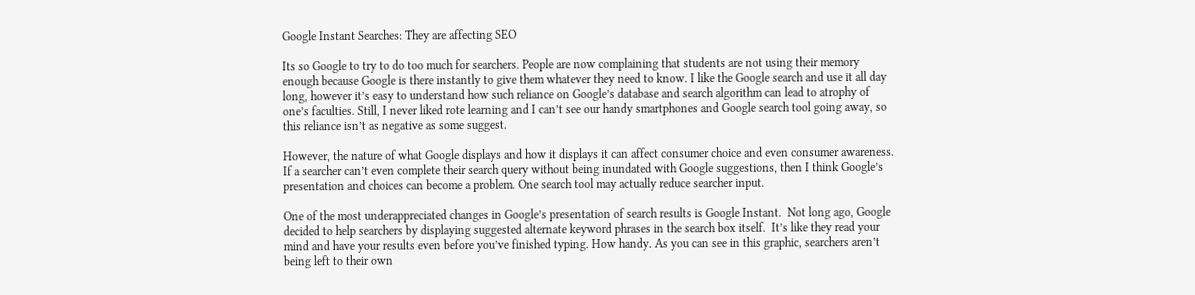Google Instant Searches: They are affecting SEO

Its so Google to try to do too much for searchers. People are now complaining that students are not using their memory enough because Google is there instantly to give them whatever they need to know. I like the Google search and use it all day long, however it’s easy to understand how such reliance on Google’s database and search algorithm can lead to atrophy of one’s faculties. Still, I never liked rote learning and I can’t see our handy smartphones and Google search tool going away, so this reliance isn’t as negative as some suggest.

However, the nature of what Google displays and how it displays it can affect consumer choice and even consumer awareness. If a searcher can’t even complete their search query without being inundated with Google suggestions, then I think Google’s presentation and choices can become a problem. One search tool may actually reduce searcher input.

One of the most underappreciated changes in Google’s presentation of search results is Google Instant.  Not long ago, Google decided to help searchers by displaying suggested alternate keyword phrases in the search box itself.  It’s like they read your mind and have your results even before you’ve finished typing. How handy. As you can see in this graphic, searchers aren’t being left to their own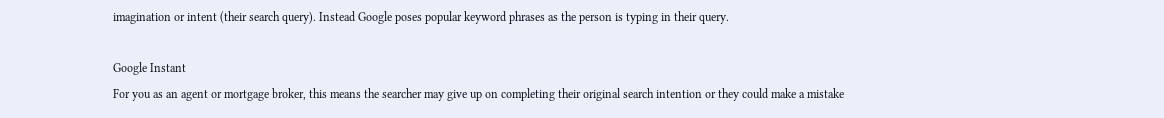imagination or intent (their search query). Instead Google poses popular keyword phrases as the person is typing in their query.

Google Instant
For you as an agent or mortgage broker, this means the searcher may give up on completing their original search intention or they could make a mistake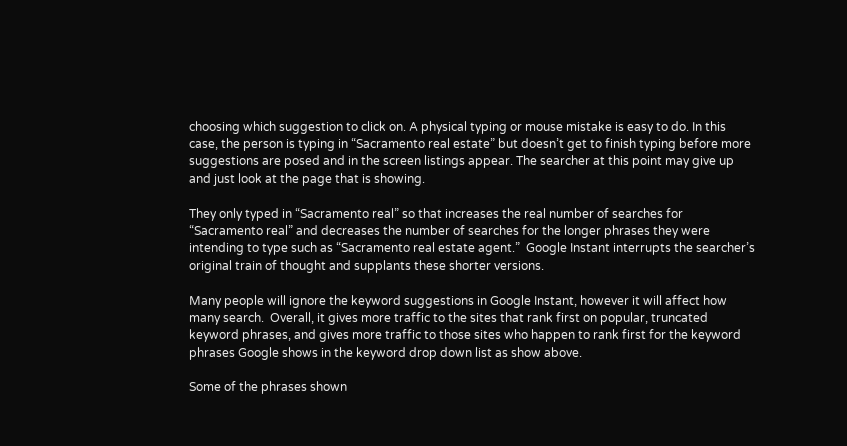choosing which suggestion to click on. A physical typing or mouse mistake is easy to do. In this case, the person is typing in “Sacramento real estate” but doesn’t get to finish typing before more suggestions are posed and in the screen listings appear. The searcher at this point may give up and just look at the page that is showing.

They only typed in “Sacramento real” so that increases the real number of searches for “Sacramento real” and decreases the number of searches for the longer phrases they were intending to type such as “Sacramento real estate agent.”  Google Instant interrupts the searcher’s original train of thought and supplants these shorter versions.

Many people will ignore the keyword suggestions in Google Instant, however it will affect how many search.  Overall, it gives more traffic to the sites that rank first on popular, truncated keyword phrases, and gives more traffic to those sites who happen to rank first for the keyword phrases Google shows in the keyword drop down list as show above.

Some of the phrases shown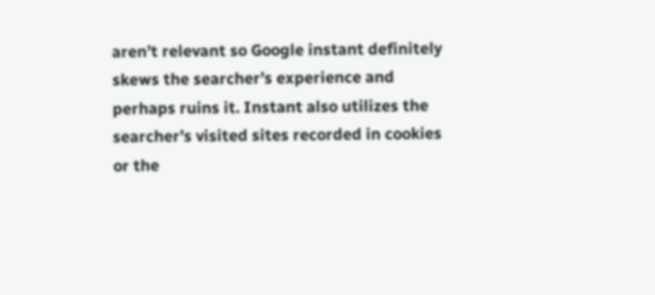aren’t relevant so Google instant definitely skews the searcher’s experience and perhaps ruins it. Instant also utilizes the searcher’s visited sites recorded in cookies or the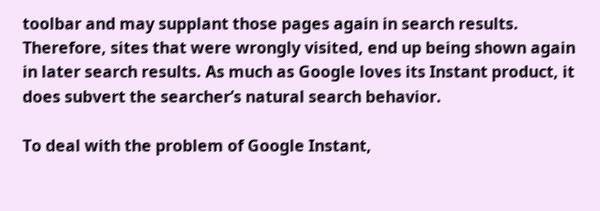toolbar and may supplant those pages again in search results. Therefore, sites that were wrongly visited, end up being shown again in later search results. As much as Google loves its Instant product, it does subvert the searcher’s natural search behavior.

To deal with the problem of Google Instant,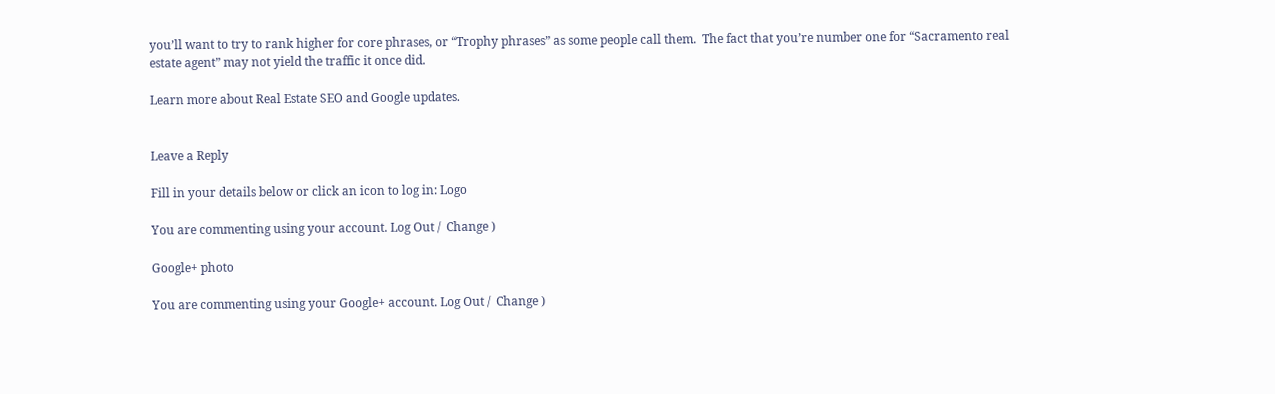you’ll want to try to rank higher for core phrases, or “Trophy phrases” as some people call them.  The fact that you’re number one for “Sacramento real estate agent” may not yield the traffic it once did.

Learn more about Real Estate SEO and Google updates.


Leave a Reply

Fill in your details below or click an icon to log in: Logo

You are commenting using your account. Log Out /  Change )

Google+ photo

You are commenting using your Google+ account. Log Out /  Change )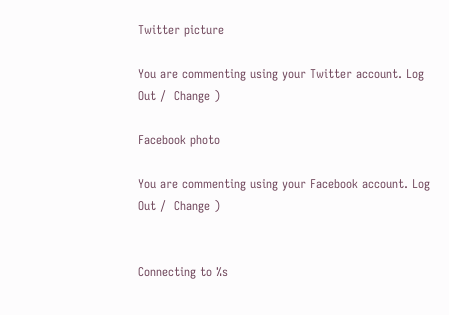Twitter picture

You are commenting using your Twitter account. Log Out /  Change )

Facebook photo

You are commenting using your Facebook account. Log Out /  Change )


Connecting to %s